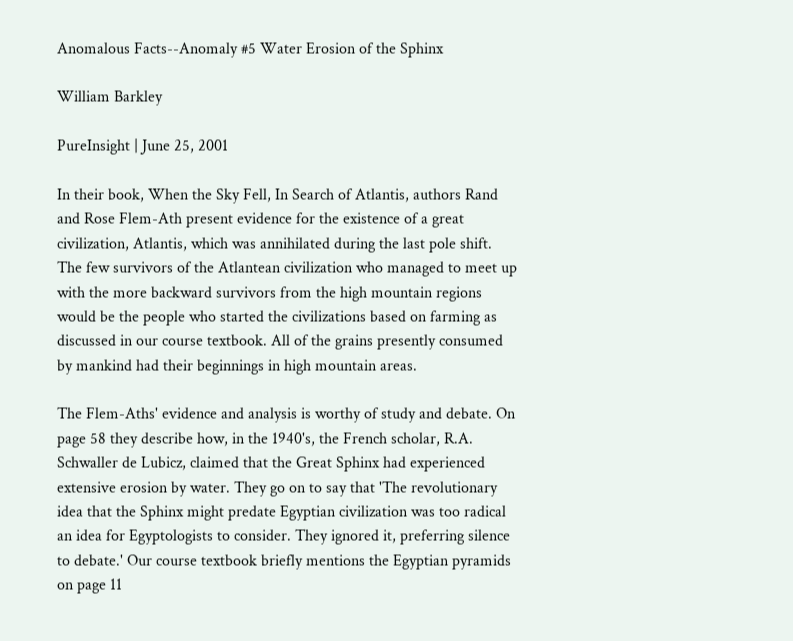Anomalous Facts--Anomaly #5 Water Erosion of the Sphinx

William Barkley

PureInsight | June 25, 2001

In their book, When the Sky Fell, In Search of Atlantis, authors Rand and Rose Flem-Ath present evidence for the existence of a great civilization, Atlantis, which was annihilated during the last pole shift. The few survivors of the Atlantean civilization who managed to meet up with the more backward survivors from the high mountain regions would be the people who started the civilizations based on farming as discussed in our course textbook. All of the grains presently consumed by mankind had their beginnings in high mountain areas.

The Flem-Aths' evidence and analysis is worthy of study and debate. On page 58 they describe how, in the 1940's, the French scholar, R.A. Schwaller de Lubicz, claimed that the Great Sphinx had experienced extensive erosion by water. They go on to say that 'The revolutionary idea that the Sphinx might predate Egyptian civilization was too radical an idea for Egyptologists to consider. They ignored it, preferring silence to debate.' Our course textbook briefly mentions the Egyptian pyramids on page 11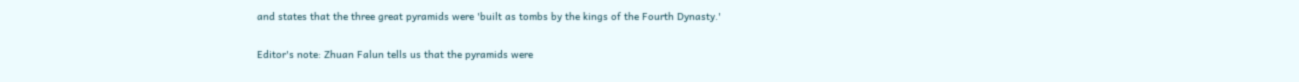and states that the three great pyramids were 'built as tombs by the kings of the Fourth Dynasty.'

Editor's note: Zhuan Falun tells us that the pyramids were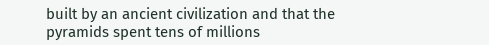built by an ancient civilization and that the pyramids spent tens of millions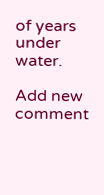of years under water.

Add new comment